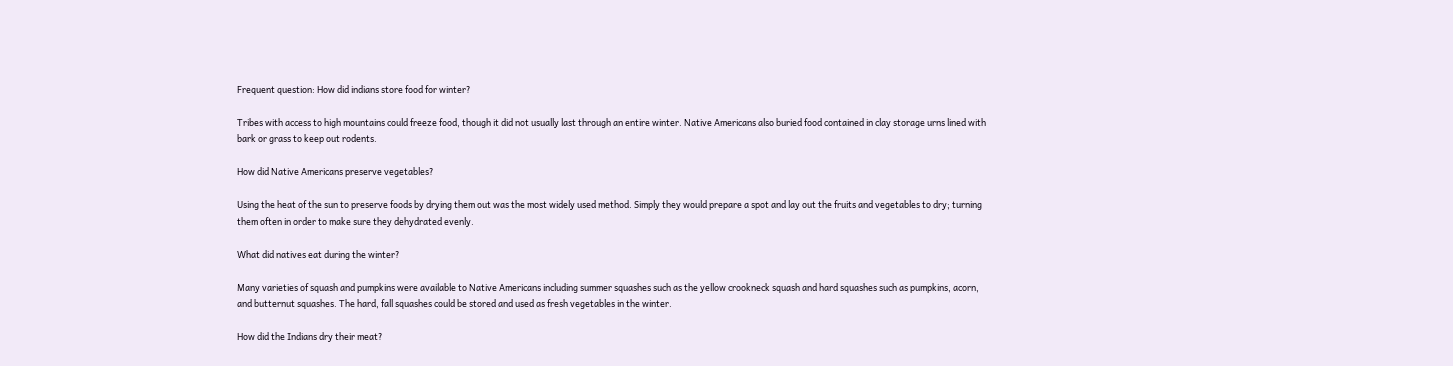Frequent question: How did indians store food for winter?

Tribes with access to high mountains could freeze food, though it did not usually last through an entire winter. Native Americans also buried food contained in clay storage urns lined with bark or grass to keep out rodents.

How did Native Americans preserve vegetables?

Using the heat of the sun to preserve foods by drying them out was the most widely used method. Simply they would prepare a spot and lay out the fruits and vegetables to dry; turning them often in order to make sure they dehydrated evenly.

What did natives eat during the winter?

Many varieties of squash and pumpkins were available to Native Americans including summer squashes such as the yellow crookneck squash and hard squashes such as pumpkins, acorn, and butternut squashes. The hard, fall squashes could be stored and used as fresh vegetables in the winter.

How did the Indians dry their meat?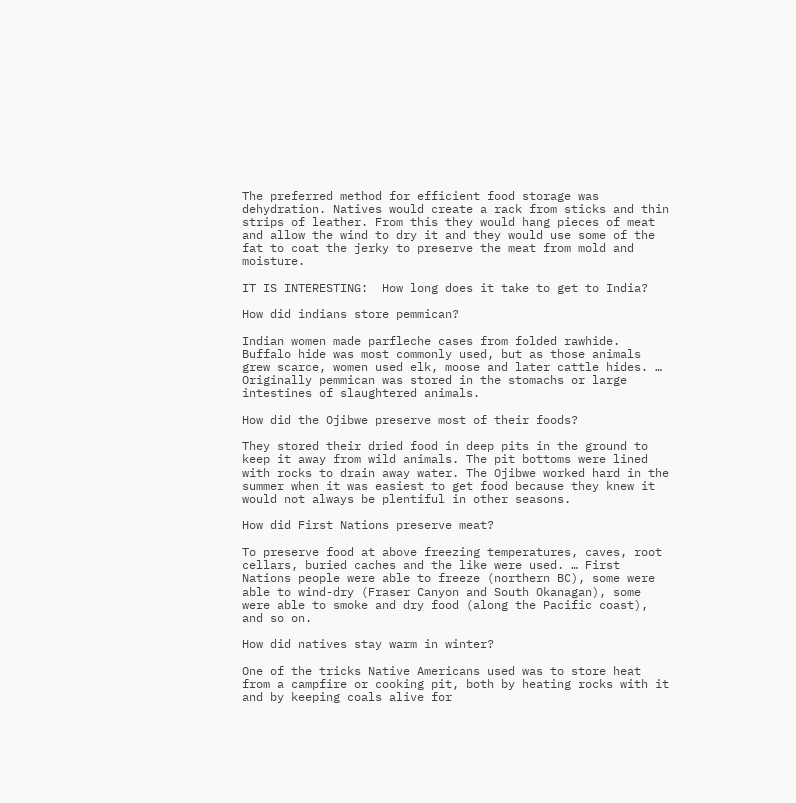The preferred method for efficient food storage was dehydration. Natives would create a rack from sticks and thin strips of leather. From this they would hang pieces of meat and allow the wind to dry it and they would use some of the fat to coat the jerky to preserve the meat from mold and moisture.

IT IS INTERESTING:  How long does it take to get to India?

How did indians store pemmican?

Indian women made parfleche cases from folded rawhide. Buffalo hide was most commonly used, but as those animals grew scarce, women used elk, moose and later cattle hides. … Originally pemmican was stored in the stomachs or large intestines of slaughtered animals.

How did the Ojibwe preserve most of their foods?

They stored their dried food in deep pits in the ground to keep it away from wild animals. The pit bottoms were lined with rocks to drain away water. The Ojibwe worked hard in the summer when it was easiest to get food because they knew it would not always be plentiful in other seasons.

How did First Nations preserve meat?

To preserve food at above freezing temperatures, caves, root cellars, buried caches and the like were used. … First Nations people were able to freeze (northern BC), some were able to wind-dry (Fraser Canyon and South Okanagan), some were able to smoke and dry food (along the Pacific coast), and so on.

How did natives stay warm in winter?

One of the tricks Native Americans used was to store heat from a campfire or cooking pit, both by heating rocks with it and by keeping coals alive for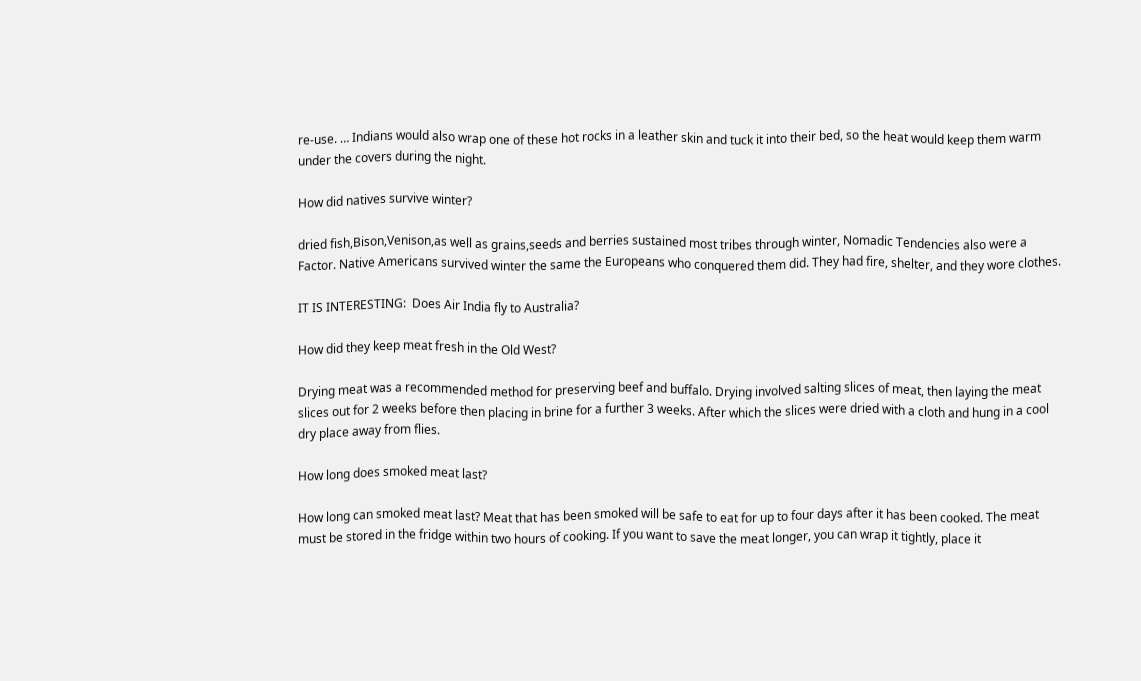re-use. … Indians would also wrap one of these hot rocks in a leather skin and tuck it into their bed, so the heat would keep them warm under the covers during the night.

How did natives survive winter?

dried fish,Bison,Venison,as well as grains,seeds and berries sustained most tribes through winter, Nomadic Tendencies also were a Factor. Native Americans survived winter the same the Europeans who conquered them did. They had fire, shelter, and they wore clothes.

IT IS INTERESTING:  Does Air India fly to Australia?

How did they keep meat fresh in the Old West?

Drying meat was a recommended method for preserving beef and buffalo. Drying involved salting slices of meat, then laying the meat slices out for 2 weeks before then placing in brine for a further 3 weeks. After which the slices were dried with a cloth and hung in a cool dry place away from flies.

How long does smoked meat last?

How long can smoked meat last? Meat that has been smoked will be safe to eat for up to four days after it has been cooked. The meat must be stored in the fridge within two hours of cooking. If you want to save the meat longer, you can wrap it tightly, place it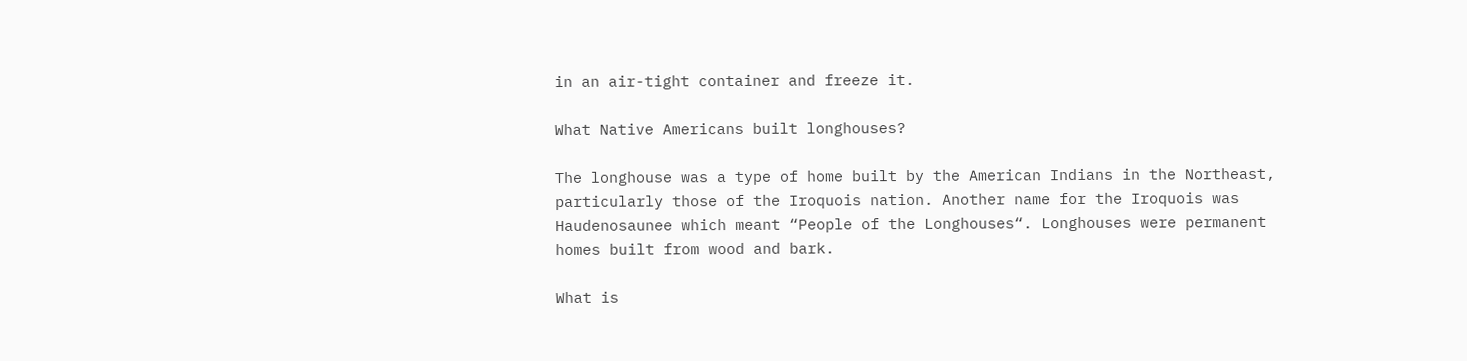in an air-tight container and freeze it.

What Native Americans built longhouses?

The longhouse was a type of home built by the American Indians in the Northeast, particularly those of the Iroquois nation. Another name for the Iroquois was Haudenosaunee which meant “People of the Longhouses“. Longhouses were permanent homes built from wood and bark.

What is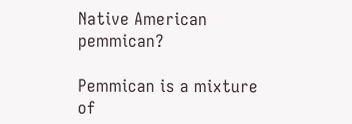Native American pemmican?

Pemmican is a mixture of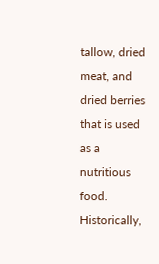tallow, dried meat, and dried berries that is used as a nutritious food. Historically,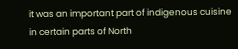it was an important part of indigenous cuisine in certain parts of North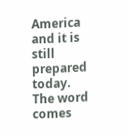America and it is still prepared today. The word comes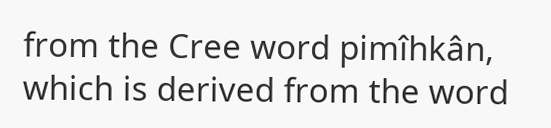from the Cree word pimîhkân, which is derived from the word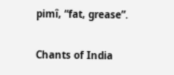pimî, “fat, grease”.

Chants of India